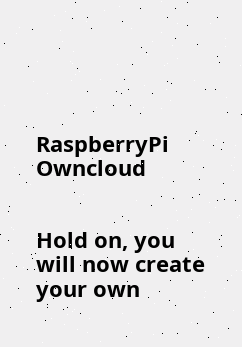RaspberryPi Owncloud


Hold on, you will now create your own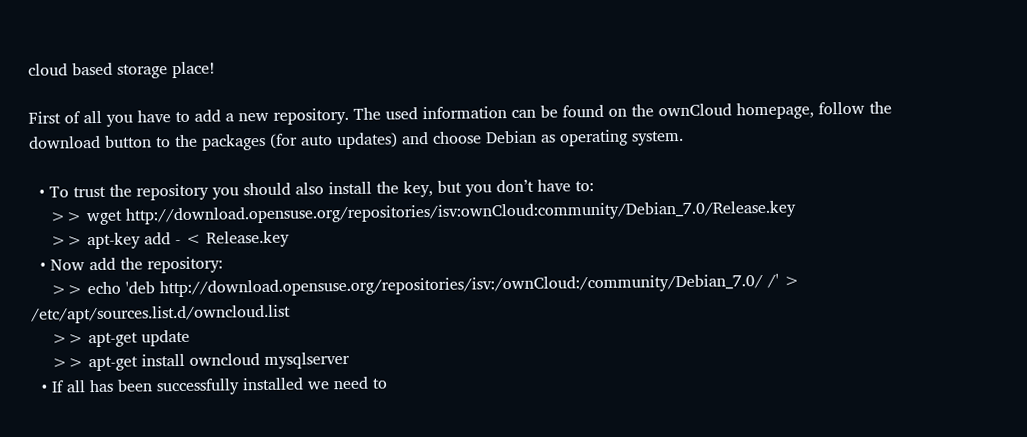cloud based storage place!

First of all you have to add a new repository. The used information can be found on the ownCloud homepage, follow the download button to the packages (for auto updates) and choose Debian as operating system.

  • To trust the repository you should also install the key, but you don’t have to:
    >> wget http://download.opensuse.org/repositories/isv:ownCloud:community/Debian_7.0/Release.key
    >> apt-key add - < Release.key
  • Now add the repository:
    >> echo 'deb http://download.opensuse.org/repositories/isv:/ownCloud:/community/Debian_7.0/ /' > /etc/apt/sources.list.d/owncloud.list
    >> apt-get update
    >> apt-get install owncloud mysqlserver
  • If all has been successfully installed we need to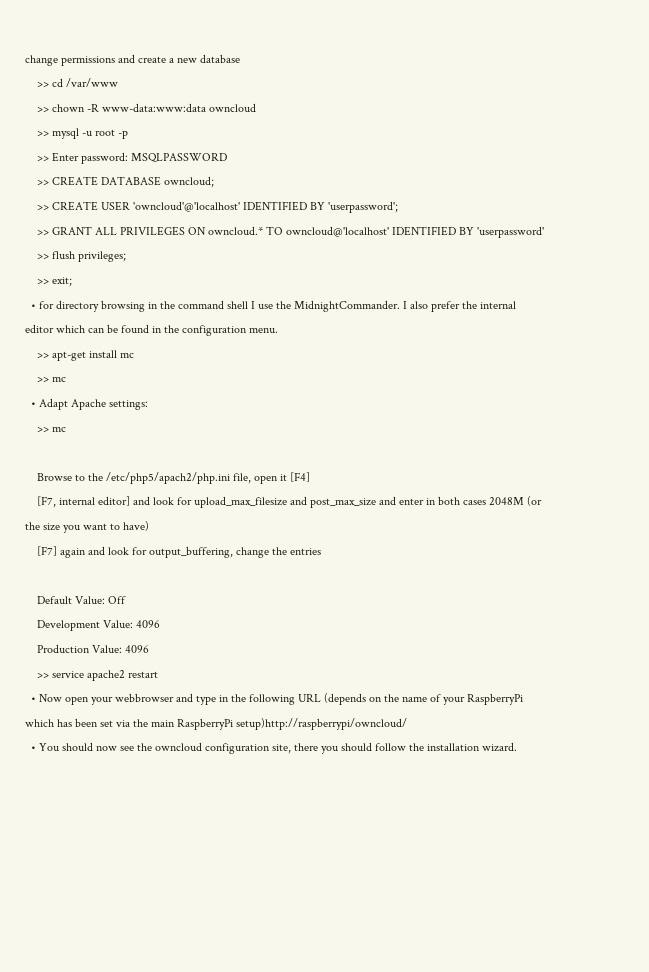change permissions and create a new database
    >> cd /var/www
    >> chown -R www-data:www:data owncloud
    >> mysql -u root -p
    >> Enter password: MSQLPASSWORD
    >> CREATE DATABASE owncloud;
    >> CREATE USER 'owncloud'@'localhost' IDENTIFIED BY 'userpassword';
    >> GRANT ALL PRIVILEGES ON owncloud.* TO owncloud@'localhost' IDENTIFIED BY 'userpassword'
    >> flush privileges;
    >> exit;
  • for directory browsing in the command shell I use the MidnightCommander. I also prefer the internal editor which can be found in the configuration menu.
    >> apt-get install mc
    >> mc
  • Adapt Apache settings:
    >> mc

    Browse to the /etc/php5/apach2/php.ini file, open it [F4]
    [F7, internal editor] and look for upload_max_filesize and post_max_size and enter in both cases 2048M (or the size you want to have)
    [F7] again and look for output_buffering, change the entries

    Default Value: Off
    Development Value: 4096
    Production Value: 4096
    >> service apache2 restart
  • Now open your webbrowser and type in the following URL (depends on the name of your RaspberryPi which has been set via the main RaspberryPi setup)http://raspberrypi/owncloud/
  • You should now see the owncloud configuration site, there you should follow the installation wizard.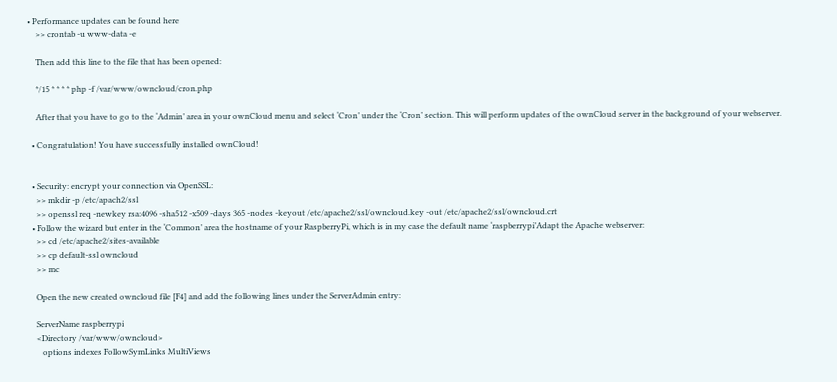• Performance updates can be found here
    >> crontab -u www-data -e

    Then add this line to the file that has been opened:

    */15 * * * * php -f /var/www/owncloud/cron.php

    After that you have to go to the ‘Admin’ area in your ownCloud menu and select ‘Cron’ under the ‘Cron’ section. This will perform updates of the ownCloud server in the background of your webserver.

  • Congratulation! You have successfully installed ownCloud!


  • Security: encrypt your connection via OpenSSL:
    >> mkdir -p /etc/apach2/ssl
    >> openssl req -newkey rsa:4096 -sha512 -x509 -days 365 -nodes -keyout /etc/apache2/ssl/owncloud.key -out /etc/apache2/ssl/owncloud.crt
  • Follow the wizard but enter in the ‘Common’ area the hostname of your RaspberryPi, which is in my case the default name ‘raspberrypi’Adapt the Apache webserver:
    >> cd /etc/apache2/sites-available
    >> cp default-ssl owncloud
    >> mc

    Open the new created owncloud file [F4] and add the following lines under the ServerAdmin entry:

    ServerName raspberrypi
    <Directory /var/www/owncloud>
       options indexes FollowSymLinks MultiViews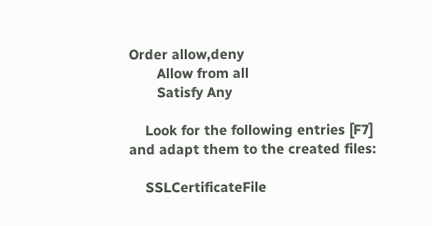Order allow,deny
       Allow from all
       Satisfy Any

    Look for the following entries [F7] and adapt them to the created files:

    SSLCertificateFile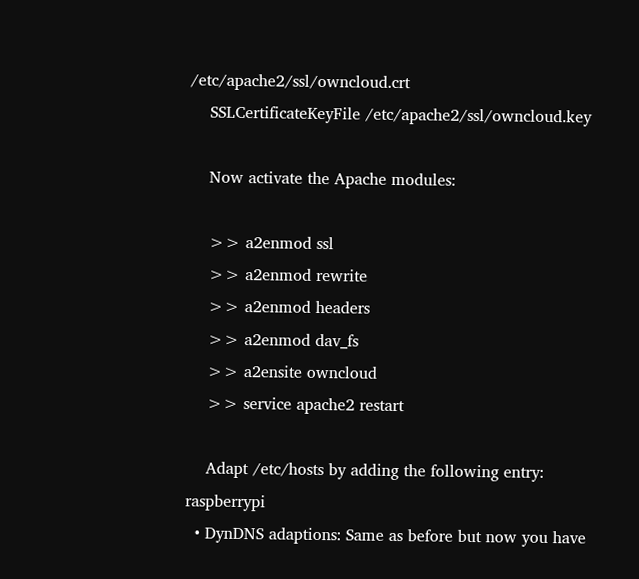/etc/apache2/ssl/owncloud.crt
    SSLCertificateKeyFile /etc/apache2/ssl/owncloud.key

    Now activate the Apache modules:

    >> a2enmod ssl
    >> a2enmod rewrite
    >> a2enmod headers
    >> a2enmod dav_fs
    >> a2ensite owncloud
    >> service apache2 restart

    Adapt /etc/hosts by adding the following entry:  raspberrypi
  • DynDNS adaptions: Same as before but now you have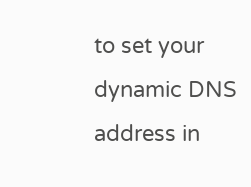to set your dynamic DNS address in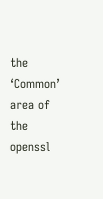the ‘Common’ area of the openssl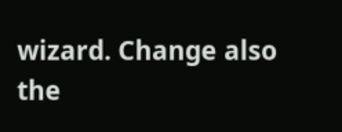wizard. Change also the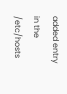added entry in the /etc/hosts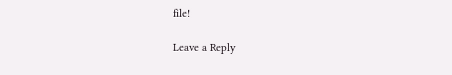file!

Leave a Reply